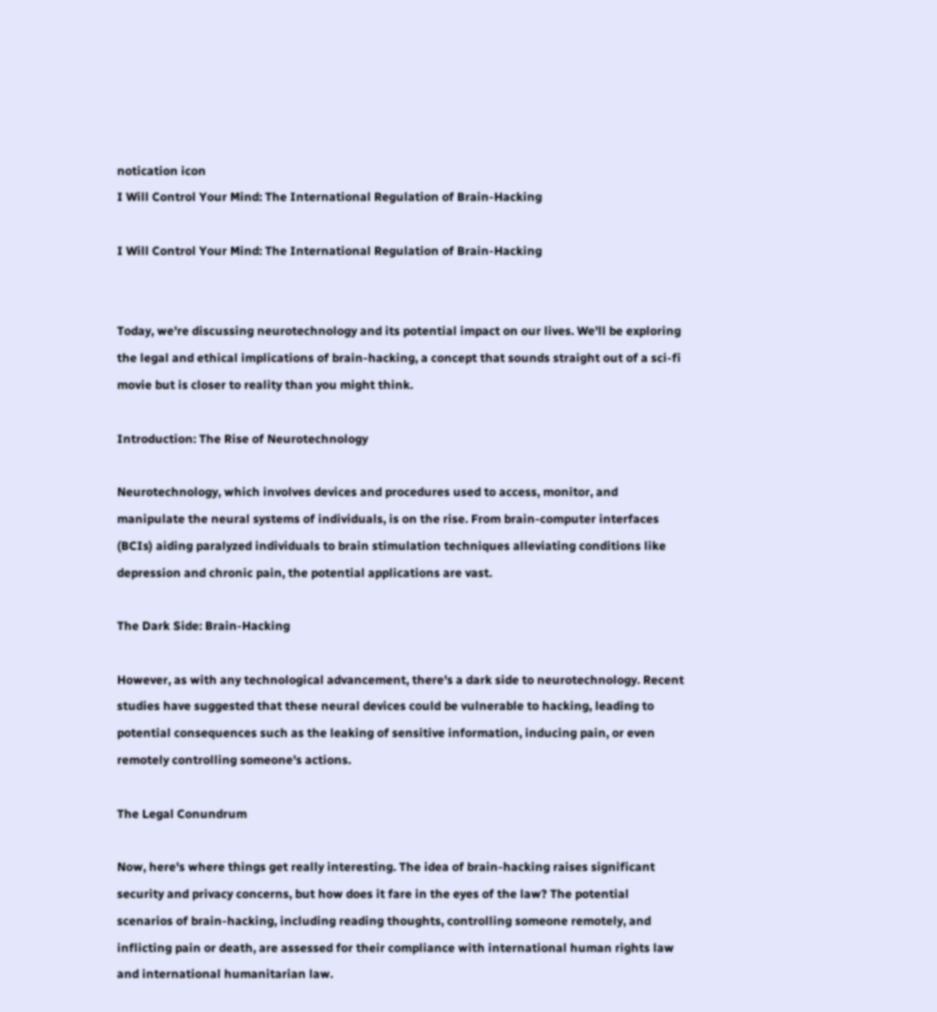notication icon
I Will Control Your Mind: The International Regulation of Brain-Hacking

I Will Control Your Mind: The International Regulation of Brain-Hacking


Today, we're discussing neurotechnology and its potential impact on our lives. We'll be exploring the legal and ethical implications of brain-hacking, a concept that sounds straight out of a sci-fi movie but is closer to reality than you might think.

Introduction: The Rise of Neurotechnology

Neurotechnology, which involves devices and procedures used to access, monitor, and manipulate the neural systems of individuals, is on the rise. From brain-computer interfaces (BCIs) aiding paralyzed individuals to brain stimulation techniques alleviating conditions like depression and chronic pain, the potential applications are vast.

The Dark Side: Brain-Hacking

However, as with any technological advancement, there's a dark side to neurotechnology. Recent studies have suggested that these neural devices could be vulnerable to hacking, leading to potential consequences such as the leaking of sensitive information, inducing pain, or even remotely controlling someone's actions.

The Legal Conundrum

Now, here's where things get really interesting. The idea of brain-hacking raises significant security and privacy concerns, but how does it fare in the eyes of the law? The potential scenarios of brain-hacking, including reading thoughts, controlling someone remotely, and inflicting pain or death, are assessed for their compliance with international human rights law and international humanitarian law.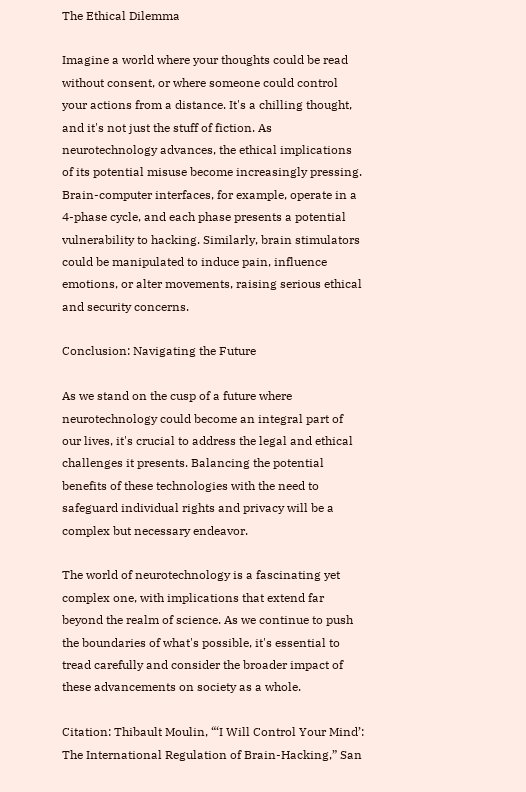The Ethical Dilemma

Imagine a world where your thoughts could be read without consent, or where someone could control your actions from a distance. It's a chilling thought, and it's not just the stuff of fiction. As neurotechnology advances, the ethical implications of its potential misuse become increasingly pressing. Brain-computer interfaces, for example, operate in a 4-phase cycle, and each phase presents a potential vulnerability to hacking. Similarly, brain stimulators could be manipulated to induce pain, influence emotions, or alter movements, raising serious ethical and security concerns.

Conclusion: Navigating the Future

As we stand on the cusp of a future where neurotechnology could become an integral part of our lives, it's crucial to address the legal and ethical challenges it presents. Balancing the potential benefits of these technologies with the need to safeguard individual rights and privacy will be a complex but necessary endeavor.

The world of neurotechnology is a fascinating yet complex one, with implications that extend far beyond the realm of science. As we continue to push the boundaries of what's possible, it's essential to tread carefully and consider the broader impact of these advancements on society as a whole.

Citation: Thibault Moulin, “‘I Will Control Your Mind’: The International Regulation of Brain-Hacking,” San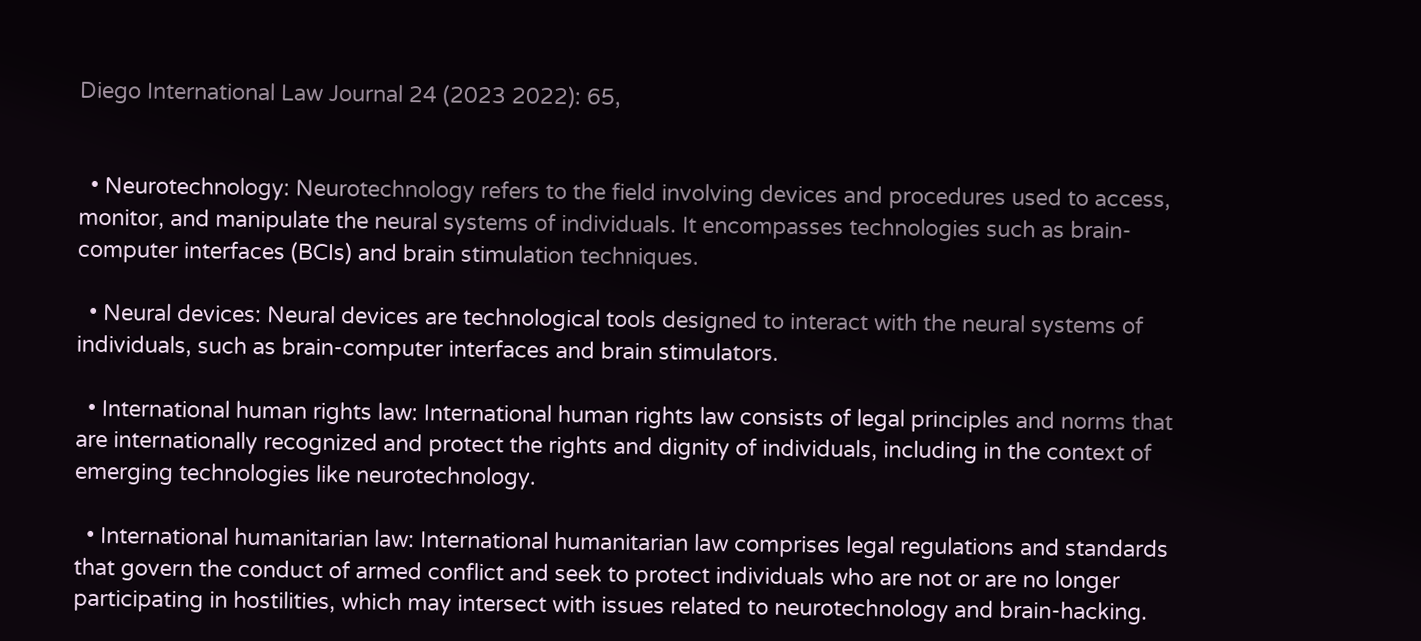Diego International Law Journal 24 (2023 2022): 65,


  • Neurotechnology: Neurotechnology refers to the field involving devices and procedures used to access, monitor, and manipulate the neural systems of individuals. It encompasses technologies such as brain-computer interfaces (BCIs) and brain stimulation techniques.

  • Neural devices: Neural devices are technological tools designed to interact with the neural systems of individuals, such as brain-computer interfaces and brain stimulators.

  • International human rights law: International human rights law consists of legal principles and norms that are internationally recognized and protect the rights and dignity of individuals, including in the context of emerging technologies like neurotechnology.

  • International humanitarian law: International humanitarian law comprises legal regulations and standards that govern the conduct of armed conflict and seek to protect individuals who are not or are no longer participating in hostilities, which may intersect with issues related to neurotechnology and brain-hacking.